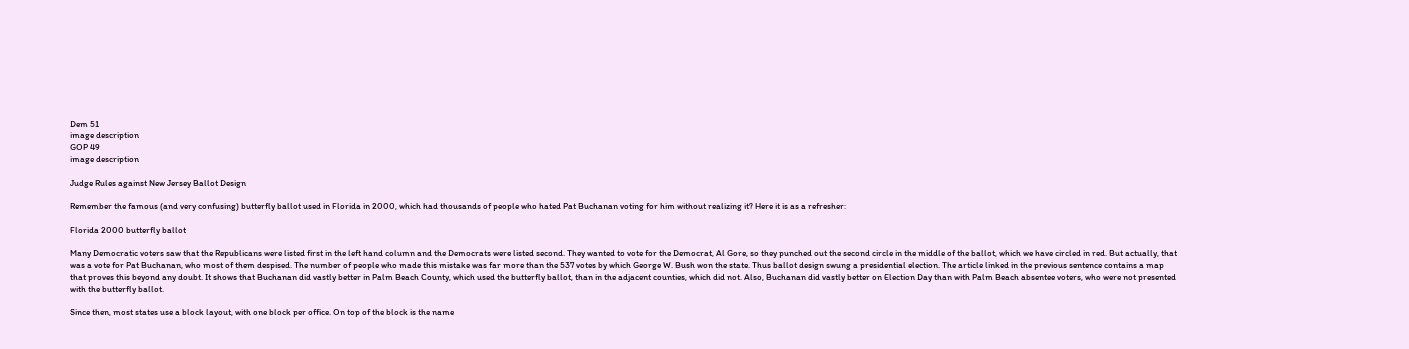Dem 51
image description
GOP 49
image description

Judge Rules against New Jersey Ballot Design

Remember the famous (and very confusing) butterfly ballot used in Florida in 2000, which had thousands of people who hated Pat Buchanan voting for him without realizing it? Here it is as a refresher:

Florida 2000 butterfly ballot

Many Democratic voters saw that the Republicans were listed first in the left hand column and the Democrats were listed second. They wanted to vote for the Democrat, Al Gore, so they punched out the second circle in the middle of the ballot, which we have circled in red. But actually, that was a vote for Pat Buchanan, who most of them despised. The number of people who made this mistake was far more than the 537 votes by which George W. Bush won the state. Thus ballot design swung a presidential election. The article linked in the previous sentence contains a map that proves this beyond any doubt. It shows that Buchanan did vastly better in Palm Beach County, which used the butterfly ballot, than in the adjacent counties, which did not. Also, Buchanan did vastly better on Election Day than with Palm Beach absentee voters, who were not presented with the butterfly ballot.

Since then, most states use a block layout, with one block per office. On top of the block is the name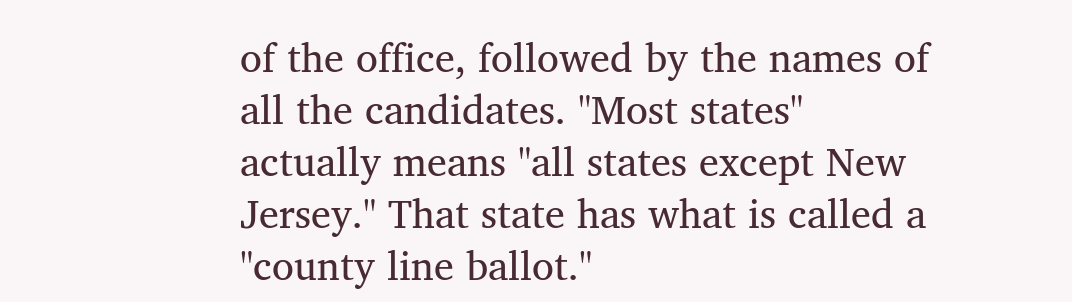of the office, followed by the names of all the candidates. "Most states" actually means "all states except New Jersey." That state has what is called a "county line ballot."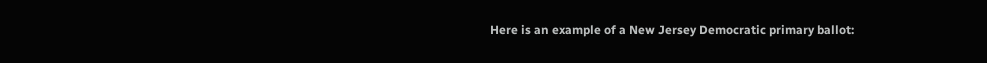Here is an example of a New Jersey Democratic primary ballot: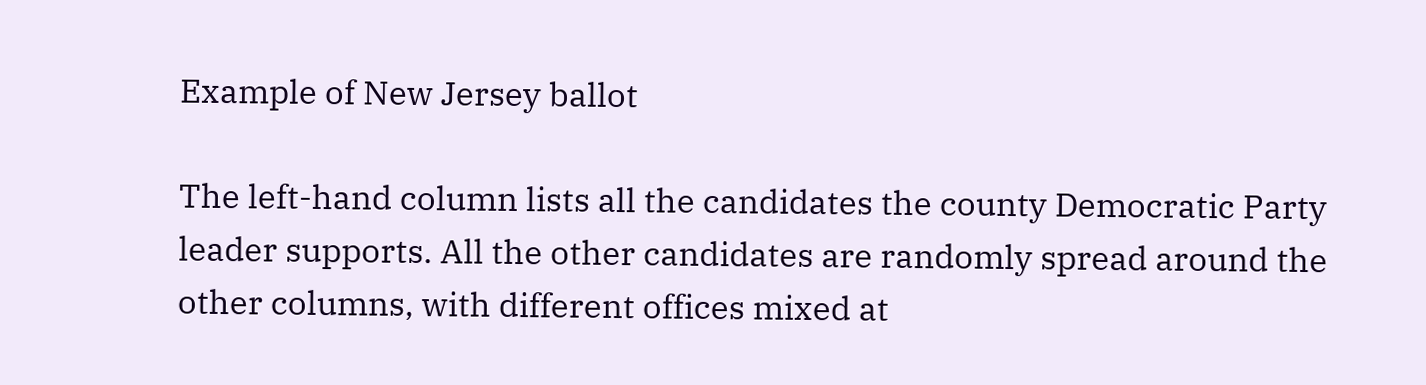Example of New Jersey ballot

The left-hand column lists all the candidates the county Democratic Party leader supports. All the other candidates are randomly spread around the other columns, with different offices mixed at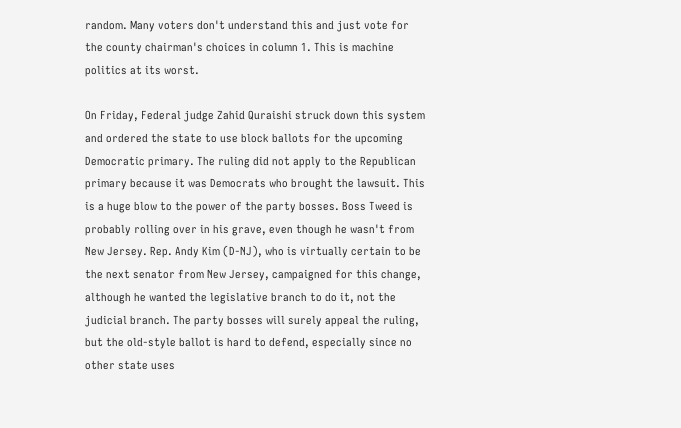random. Many voters don't understand this and just vote for the county chairman's choices in column 1. This is machine politics at its worst.

On Friday, Federal judge Zahid Quraishi struck down this system and ordered the state to use block ballots for the upcoming Democratic primary. The ruling did not apply to the Republican primary because it was Democrats who brought the lawsuit. This is a huge blow to the power of the party bosses. Boss Tweed is probably rolling over in his grave, even though he wasn't from New Jersey. Rep. Andy Kim (D-NJ), who is virtually certain to be the next senator from New Jersey, campaigned for this change, although he wanted the legislative branch to do it, not the judicial branch. The party bosses will surely appeal the ruling, but the old-style ballot is hard to defend, especially since no other state uses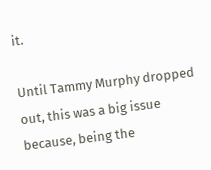it.

Until Tammy Murphy dropped out, this was a big issue because, being the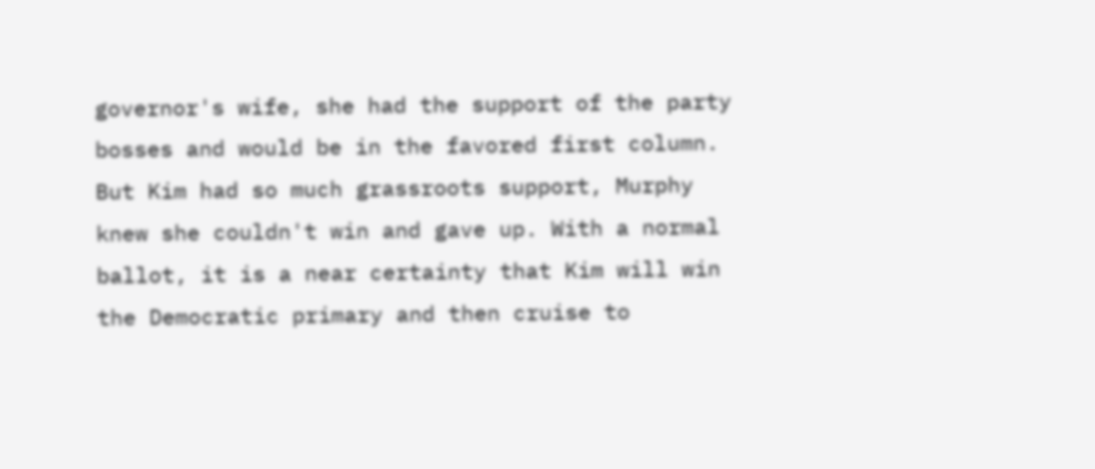governor's wife, she had the support of the party bosses and would be in the favored first column. But Kim had so much grassroots support, Murphy knew she couldn't win and gave up. With a normal ballot, it is a near certainty that Kim will win the Democratic primary and then cruise to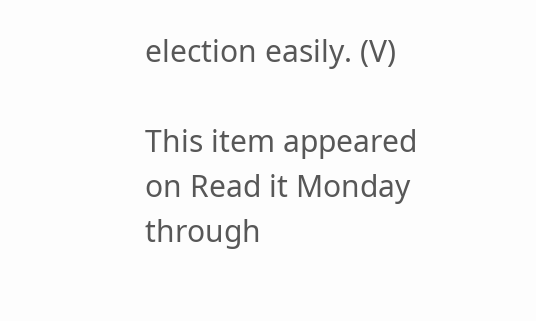election easily. (V)

This item appeared on Read it Monday through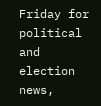Friday for political and election news,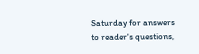Saturday for answers to reader's questions,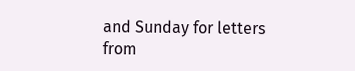and Sunday for letters from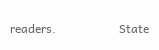readers.                     State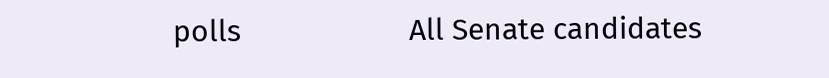polls                     All Senate candidates